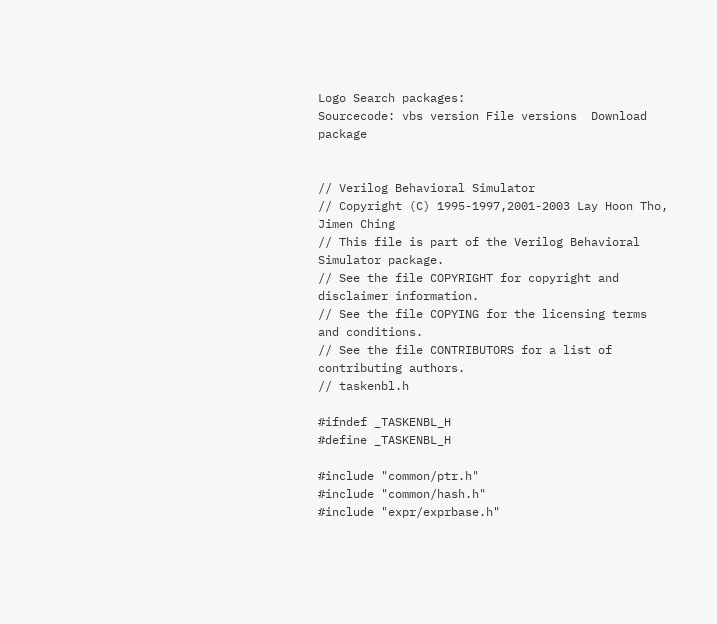Logo Search packages:
Sourcecode: vbs version File versions  Download package


// Verilog Behavioral Simulator
// Copyright (C) 1995-1997,2001-2003 Lay Hoon Tho, Jimen Ching
// This file is part of the Verilog Behavioral Simulator package.
// See the file COPYRIGHT for copyright and disclaimer information.
// See the file COPYING for the licensing terms and conditions.
// See the file CONTRIBUTORS for a list of contributing authors.
// taskenbl.h

#ifndef _TASKENBL_H
#define _TASKENBL_H

#include "common/ptr.h"
#include "common/hash.h"
#include "expr/exprbase.h"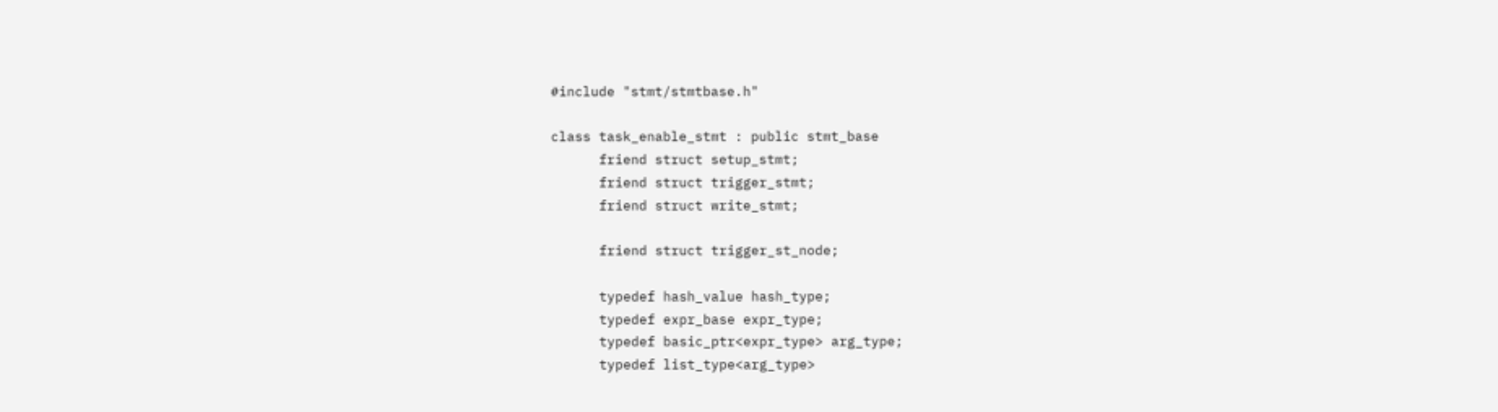#include "stmt/stmtbase.h"

class task_enable_stmt : public stmt_base
      friend struct setup_stmt;
      friend struct trigger_stmt;
      friend struct write_stmt;

      friend struct trigger_st_node;

      typedef hash_value hash_type;
      typedef expr_base expr_type;
      typedef basic_ptr<expr_type> arg_type;
      typedef list_type<arg_type>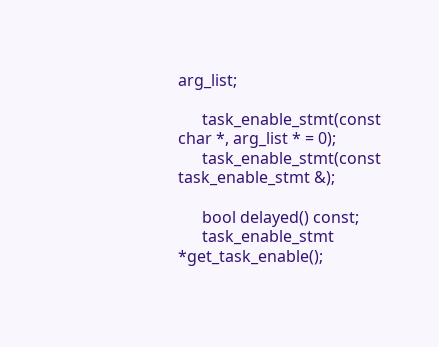arg_list;

      task_enable_stmt(const char *, arg_list * = 0);
      task_enable_stmt(const task_enable_stmt &);

      bool delayed() const;
      task_enable_stmt *get_task_enable();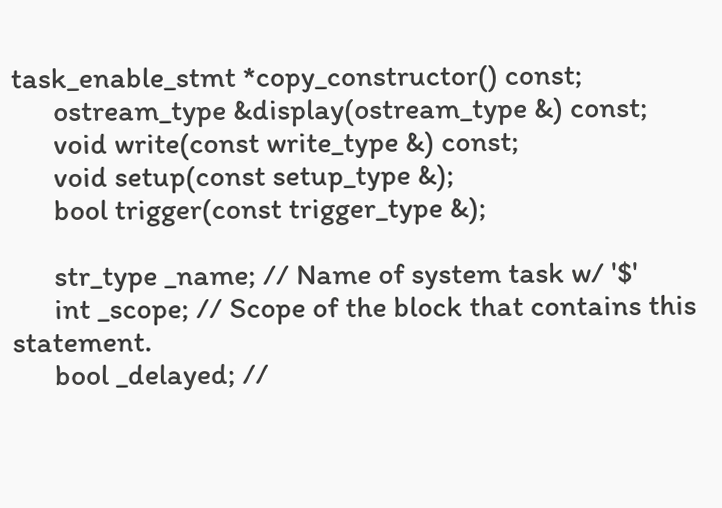task_enable_stmt *copy_constructor() const;
      ostream_type &display(ostream_type &) const;
      void write(const write_type &) const;
      void setup(const setup_type &);
      bool trigger(const trigger_type &);

      str_type _name; // Name of system task w/ '$'
      int _scope; // Scope of the block that contains this statement.
      bool _delayed; //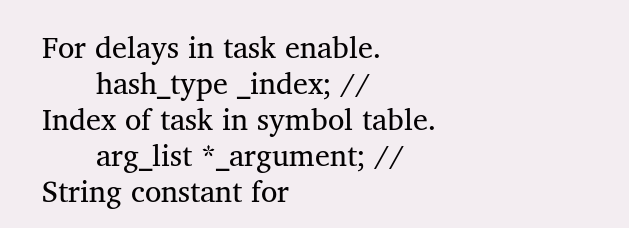For delays in task enable.
      hash_type _index; // Index of task in symbol table.
      arg_list *_argument; // String constant for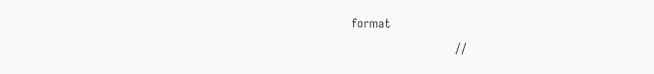format
                          //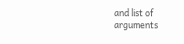and list of arguments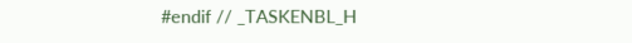#endif // _TASKENBL_H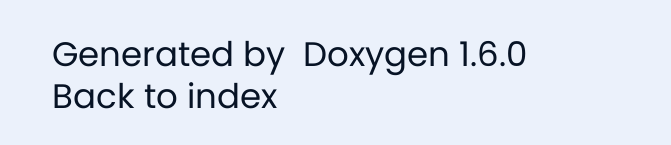Generated by  Doxygen 1.6.0   Back to index